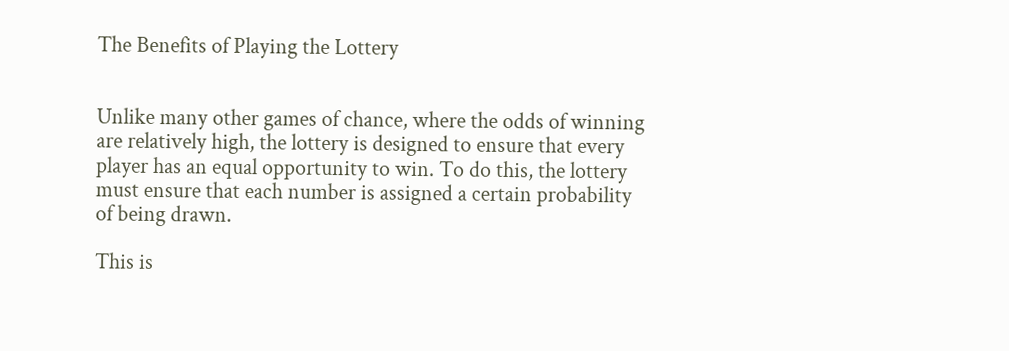The Benefits of Playing the Lottery


Unlike many other games of chance, where the odds of winning are relatively high, the lottery is designed to ensure that every player has an equal opportunity to win. To do this, the lottery must ensure that each number is assigned a certain probability of being drawn.

This is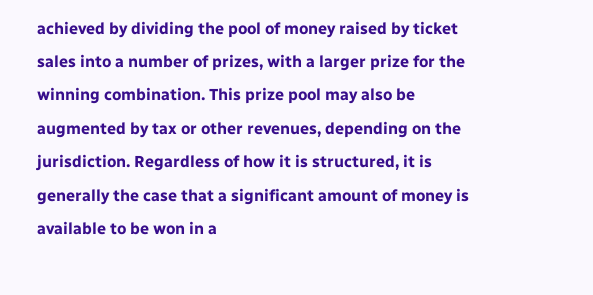achieved by dividing the pool of money raised by ticket sales into a number of prizes, with a larger prize for the winning combination. This prize pool may also be augmented by tax or other revenues, depending on the jurisdiction. Regardless of how it is structured, it is generally the case that a significant amount of money is available to be won in a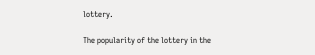lottery.

The popularity of the lottery in the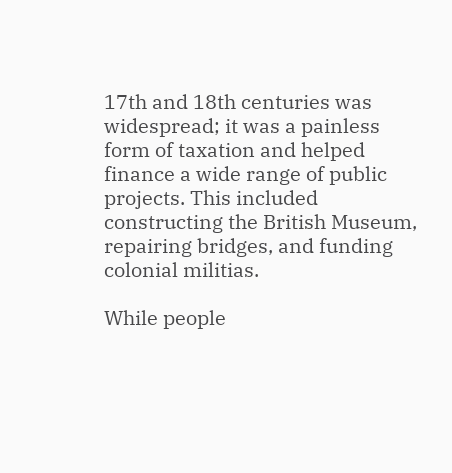17th and 18th centuries was widespread; it was a painless form of taxation and helped finance a wide range of public projects. This included constructing the British Museum, repairing bridges, and funding colonial militias.

While people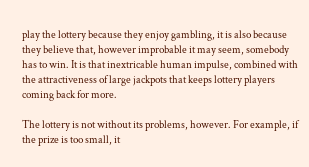play the lottery because they enjoy gambling, it is also because they believe that, however improbable it may seem, somebody has to win. It is that inextricable human impulse, combined with the attractiveness of large jackpots that keeps lottery players coming back for more.

The lottery is not without its problems, however. For example, if the prize is too small, it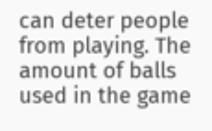can deter people from playing. The amount of balls used in the game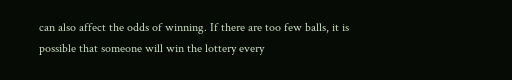can also affect the odds of winning. If there are too few balls, it is possible that someone will win the lottery every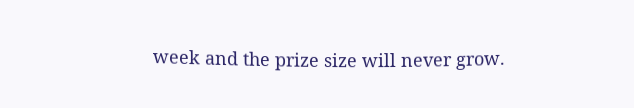week and the prize size will never grow.